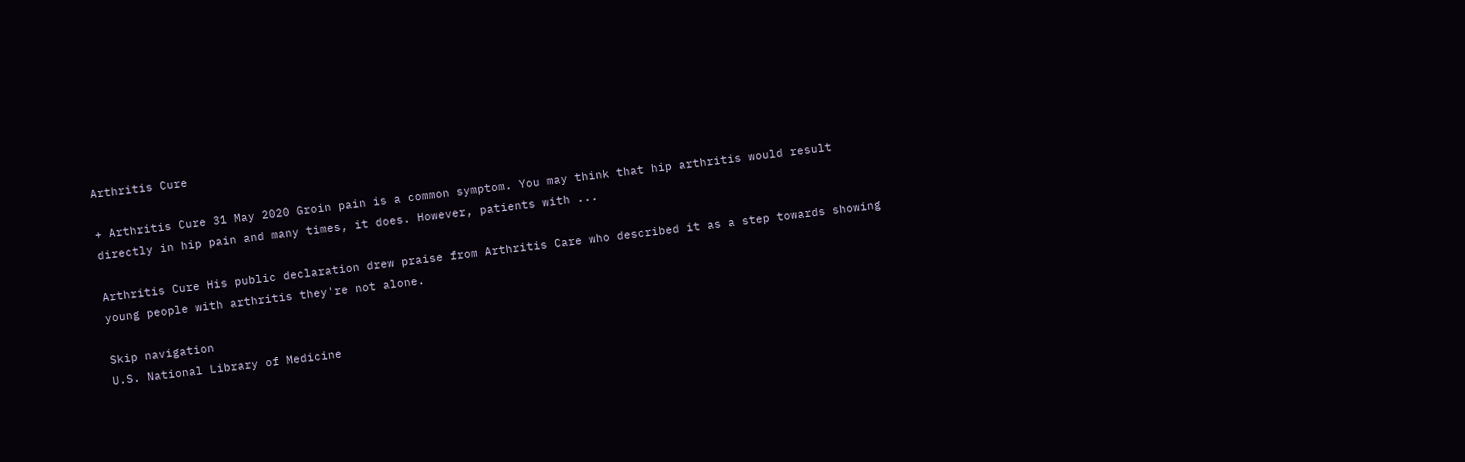Arthritis Cure

+ Arthritis Cure 31 May 2020 Groin pain is a common symptom. You may think that hip arthritis would result directly in hip pain and many times, it does. However, patients with ...

Arthritis Cure His public declaration drew praise from Arthritis Care who described it as a step towards showing young people with arthritis they're not alone.

Skip navigation
U.S. National Library of Medicine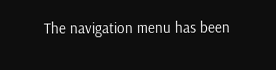The navigation menu has been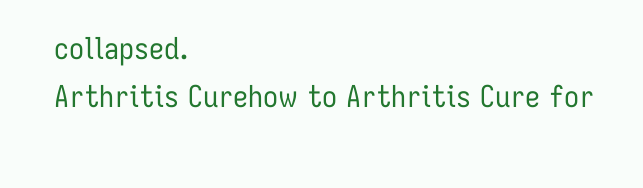collapsed.
Arthritis Curehow to Arthritis Cure for